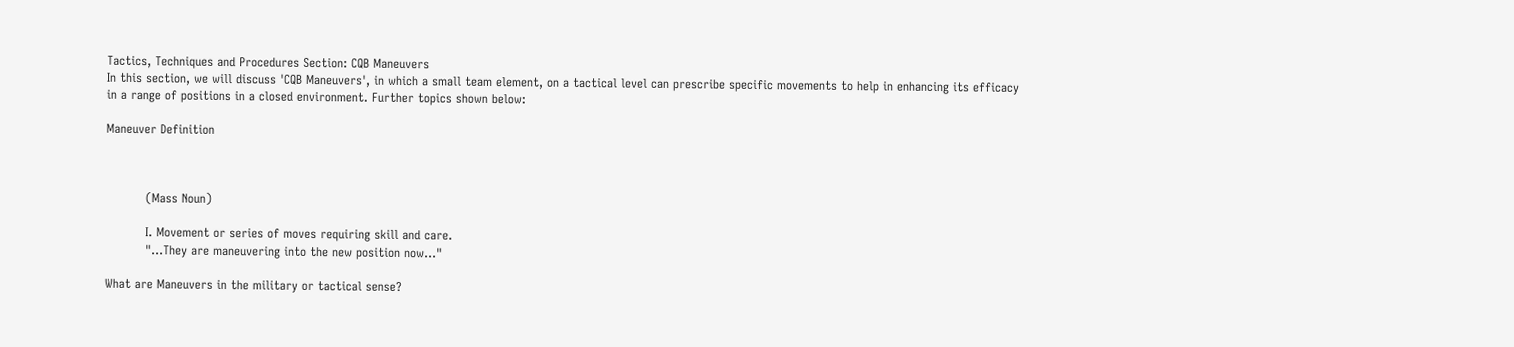Tactics, Techniques and Procedures Section: CQB Maneuvers
In this section, we will discuss 'CQB Maneuvers', in which a small team element, on a tactical level can prescribe specific movements to help in enhancing its efficacy in a range of positions in a closed environment. Further topics shown below:

Maneuver Definition



          (Mass Noun)

          I. Movement or series of moves requiring skill and care.
          "...They are maneuvering into the new position now..."

What are Maneuvers in the military or tactical sense?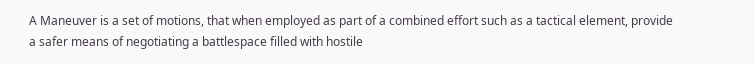A Maneuver is a set of motions, that when employed as part of a combined effort such as a tactical element, provide a safer means of negotiating a battlespace filled with hostile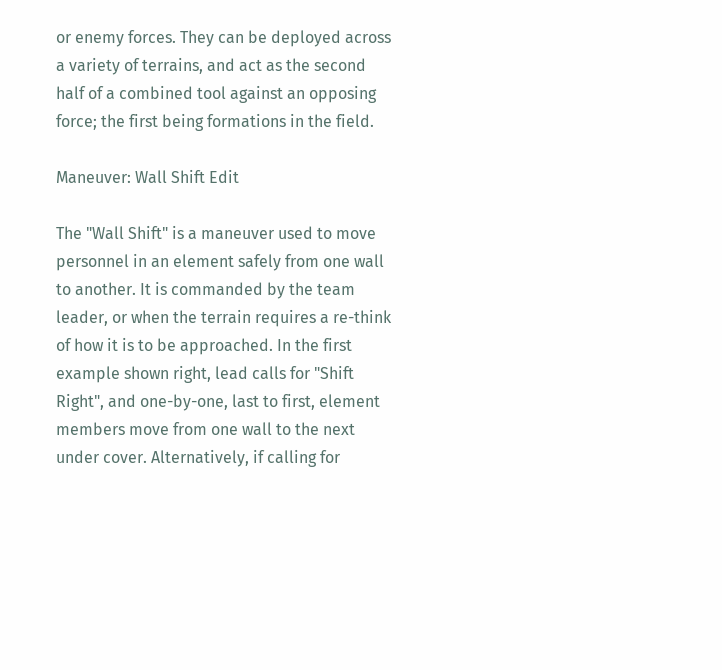or enemy forces. They can be deployed across a variety of terrains, and act as the second half of a combined tool against an opposing force; the first being formations in the field.

Maneuver: Wall Shift Edit

The "Wall Shift" is a maneuver used to move personnel in an element safely from one wall to another. It is commanded by the team leader, or when the terrain requires a re-think of how it is to be approached. In the first example shown right, lead calls for "Shift Right", and one-by-one, last to first, element members move from one wall to the next under cover. Alternatively, if calling for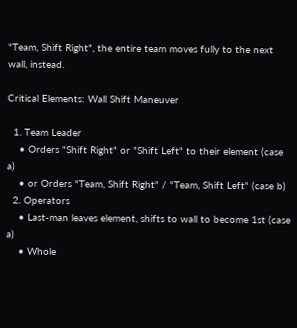"Team, Shift Right", the entire team moves fully to the next wall, instead.

Critical Elements: Wall Shift Maneuver

  1. Team Leader
    • Orders "Shift Right" or "Shift Left" to their element (case a)
    • or Orders "Team, Shift Right" / "Team, Shift Left" (case b)
  2. Operators
    • Last-man leaves element, shifts to wall to become 1st (case a)
    • Whole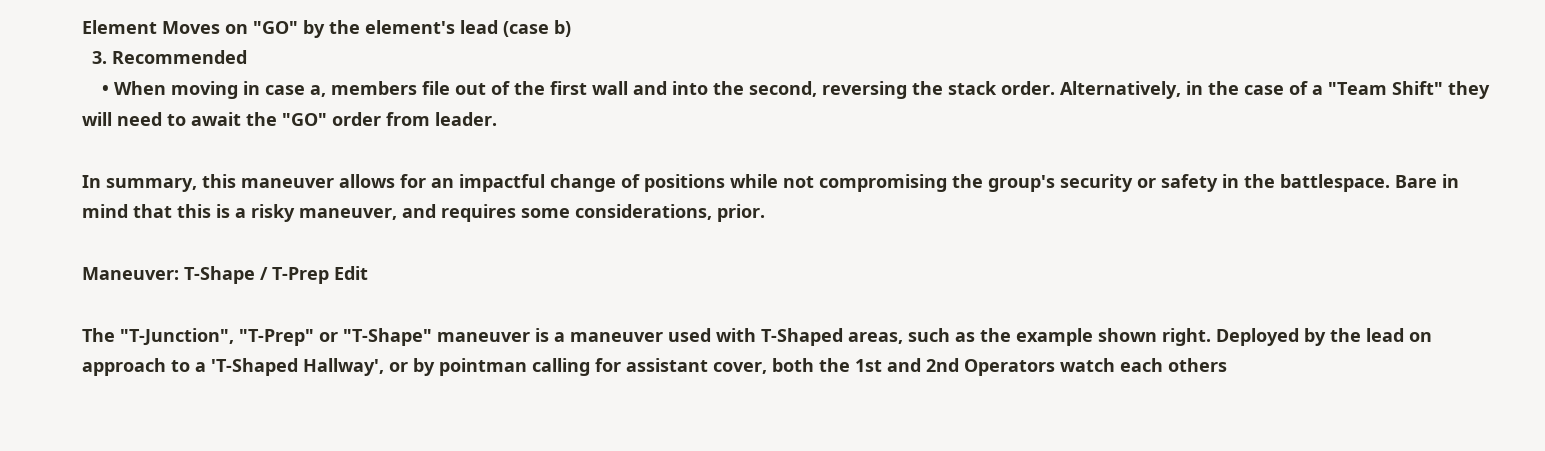Element Moves on "GO" by the element's lead (case b)
  3. Recommended
    • When moving in case a, members file out of the first wall and into the second, reversing the stack order. Alternatively, in the case of a "Team Shift" they will need to await the "GO" order from leader.

In summary, this maneuver allows for an impactful change of positions while not compromising the group's security or safety in the battlespace. Bare in mind that this is a risky maneuver, and requires some considerations, prior.

Maneuver: T-Shape / T-Prep Edit

The "T-Junction", "T-Prep" or "T-Shape" maneuver is a maneuver used with T-Shaped areas, such as the example shown right. Deployed by the lead on approach to a 'T-Shaped Hallway', or by pointman calling for assistant cover, both the 1st and 2nd Operators watch each others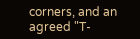corners, and an agreed "T-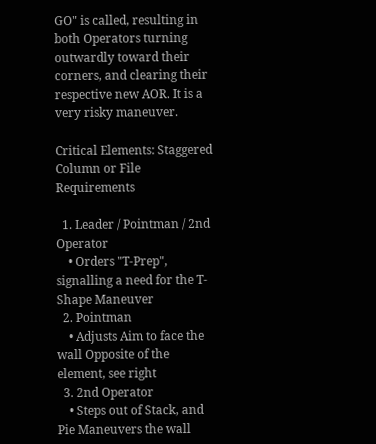GO" is called, resulting in both Operators turning outwardly toward their corners, and clearing their respective new AOR. It is a very risky maneuver.

Critical Elements: Staggered Column or File Requirements

  1. Leader / Pointman / 2nd Operator
    • Orders "T-Prep", signalling a need for the T-Shape Maneuver
  2. Pointman
    • Adjusts Aim to face the wall Opposite of the element, see right
  3. 2nd Operator
    • Steps out of Stack, and Pie Maneuvers the wall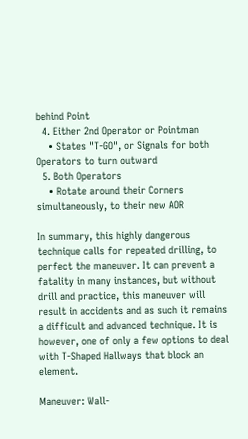behind Point
  4. Either 2nd Operator or Pointman
    • States "T-GO", or Signals for both Operators to turn outward
  5. Both Operators
    • Rotate around their Corners simultaneously, to their new AOR

In summary, this highly dangerous technique calls for repeated drilling, to perfect the maneuver. It can prevent a fatality in many instances, but without drill and practice, this maneuver will result in accidents and as such it remains a difficult and advanced technique. It is however, one of only a few options to deal with T-Shaped Hallways that block an element.

Maneuver: Wall-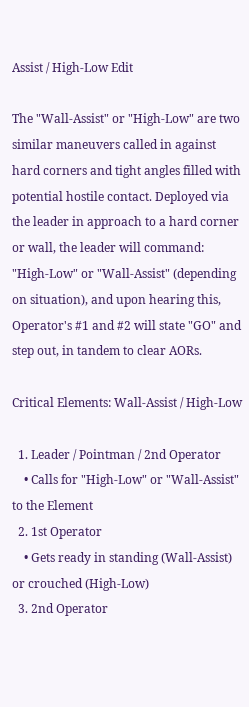Assist / High-Low Edit

The "Wall-Assist" or "High-Low" are two similar maneuvers called in against hard corners and tight angles filled with potential hostile contact. Deployed via the leader in approach to a hard corner or wall, the leader will command: "High-Low" or "Wall-Assist" (depending on situation), and upon hearing this, Operator's #1 and #2 will state "GO" and step out, in tandem to clear AORs.

Critical Elements: Wall-Assist / High-Low

  1. Leader / Pointman / 2nd Operator
    • Calls for "High-Low" or "Wall-Assist" to the Element
  2. 1st Operator
    • Gets ready in standing (Wall-Assist) or crouched (High-Low)
  3. 2nd Operator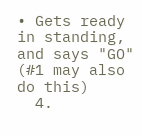• Gets ready in standing, and says "GO" (#1 may also do this)
  4.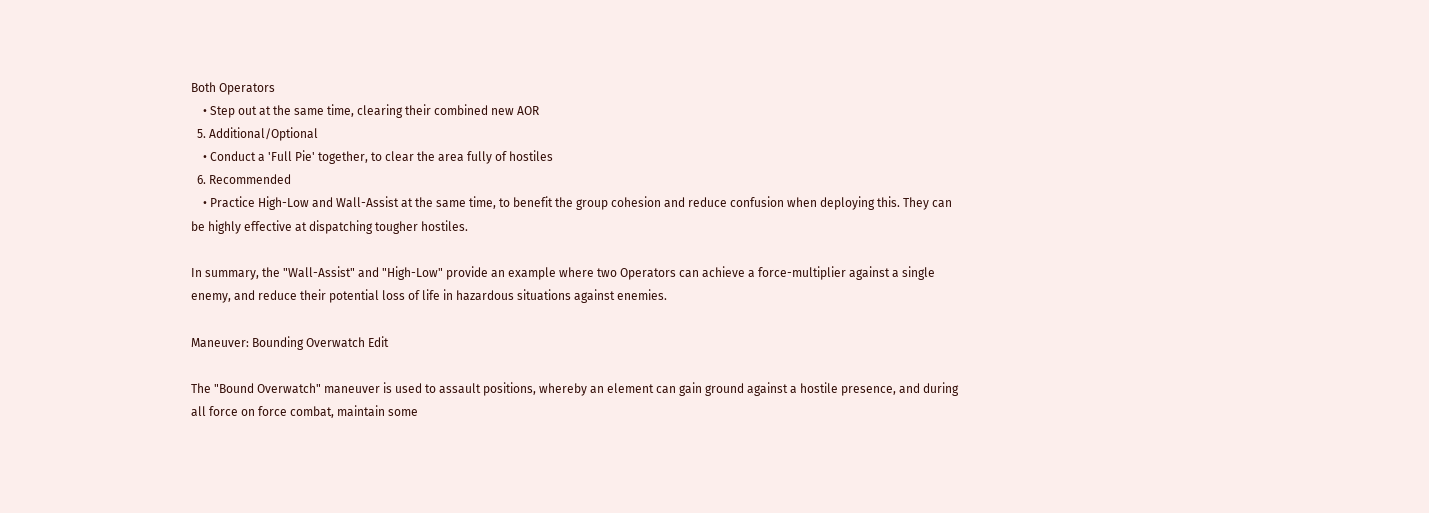Both Operators
    • Step out at the same time, clearing their combined new AOR
  5. Additional/Optional
    • Conduct a 'Full Pie' together, to clear the area fully of hostiles
  6. Recommended
    • Practice High-Low and Wall-Assist at the same time, to benefit the group cohesion and reduce confusion when deploying this. They can be highly effective at dispatching tougher hostiles.

In summary, the "Wall-Assist" and "High-Low" provide an example where two Operators can achieve a force-multiplier against a single enemy, and reduce their potential loss of life in hazardous situations against enemies.

Maneuver: Bounding Overwatch Edit

The "Bound Overwatch" maneuver is used to assault positions, whereby an element can gain ground against a hostile presence, and during all force on force combat, maintain some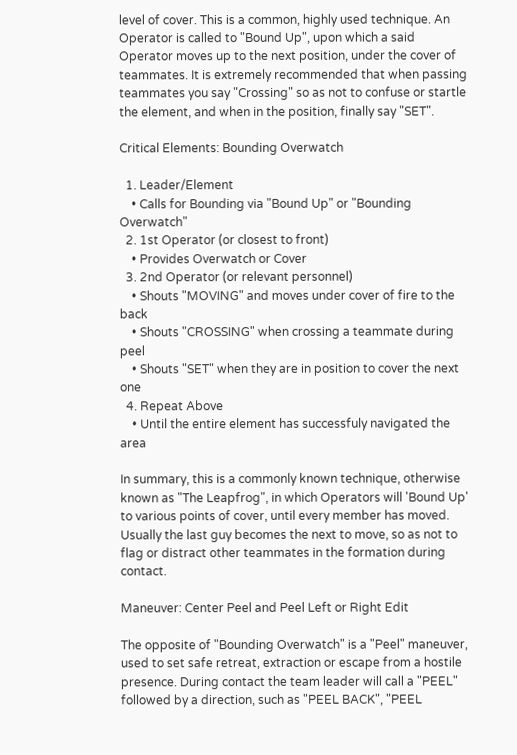level of cover. This is a common, highly used technique. An Operator is called to "Bound Up", upon which a said Operator moves up to the next position, under the cover of teammates. It is extremely recommended that when passing teammates you say "Crossing" so as not to confuse or startle the element, and when in the position, finally say "SET".

Critical Elements: Bounding Overwatch

  1. Leader/Element
    • Calls for Bounding via "Bound Up" or "Bounding Overwatch"
  2. 1st Operator (or closest to front)
    • Provides Overwatch or Cover
  3. 2nd Operator (or relevant personnel)
    • Shouts "MOVING" and moves under cover of fire to the back
    • Shouts "CROSSING" when crossing a teammate during peel
    • Shouts "SET" when they are in position to cover the next one
  4. Repeat Above
    • Until the entire element has successfuly navigated the area

In summary, this is a commonly known technique, otherwise known as "The Leapfrog", in which Operators will 'Bound Up' to various points of cover, until every member has moved. Usually the last guy becomes the next to move, so as not to flag or distract other teammates in the formation during contact.

Maneuver: Center Peel and Peel Left or Right Edit

The opposite of "Bounding Overwatch" is a "Peel" maneuver, used to set safe retreat, extraction or escape from a hostile presence. During contact the team leader will call a "PEEL" followed by a direction, such as "PEEL BACK", "PEEL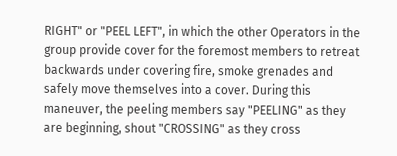RIGHT" or "PEEL LEFT", in which the other Operators in the group provide cover for the foremost members to retreat backwards under covering fire, smoke grenades and safely move themselves into a cover. During this maneuver, the peeling members say "PEELING" as they are beginning, shout "CROSSING" as they cross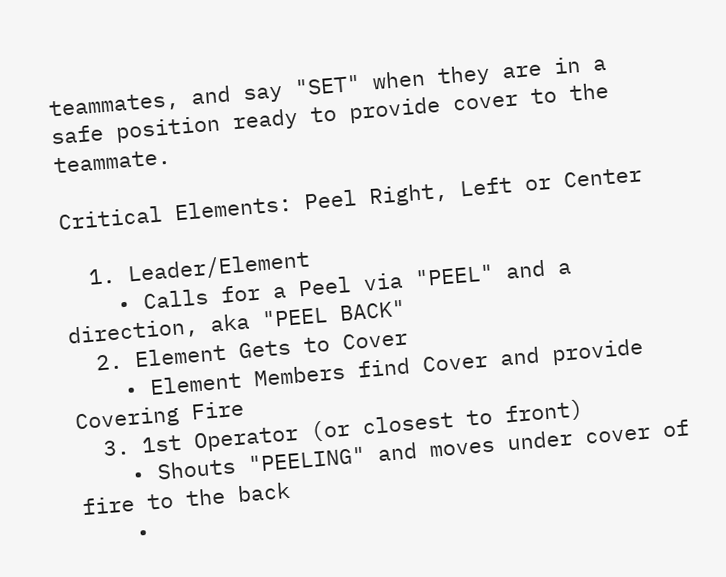teammates, and say "SET" when they are in a safe position ready to provide cover to the teammate.

Critical Elements: Peel Right, Left or Center

  1. Leader/Element
    • Calls for a Peel via "PEEL" and a direction, aka "PEEL BACK"
  2. Element Gets to Cover
    • Element Members find Cover and provide Covering Fire
  3. 1st Operator (or closest to front)
    • Shouts "PEELING" and moves under cover of fire to the back
    •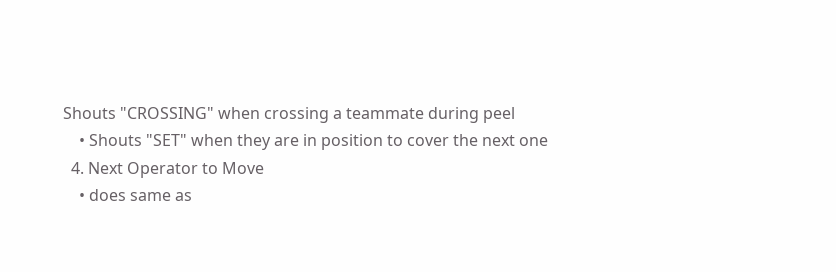Shouts "CROSSING" when crossing a teammate during peel
    • Shouts "SET" when they are in position to cover the next one
  4. Next Operator to Move
    • does same as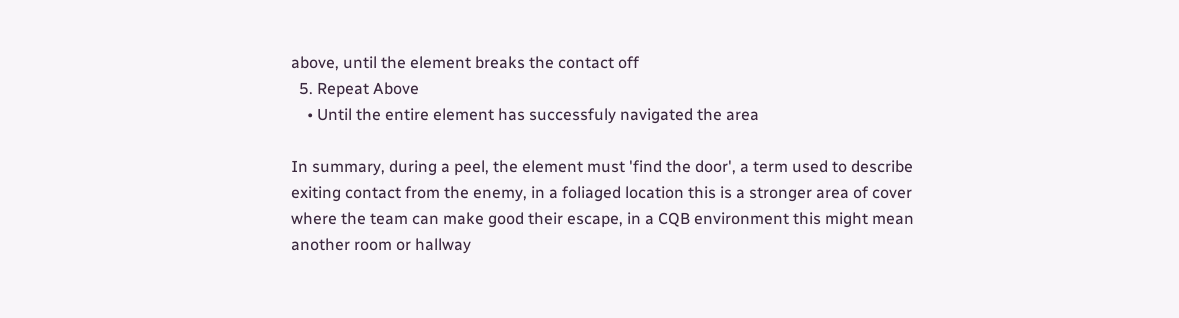above, until the element breaks the contact off
  5. Repeat Above
    • Until the entire element has successfuly navigated the area

In summary, during a peel, the element must 'find the door', a term used to describe exiting contact from the enemy, in a foliaged location this is a stronger area of cover where the team can make good their escape, in a CQB environment this might mean another room or hallway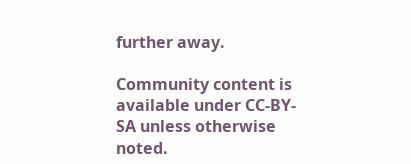further away.

Community content is available under CC-BY-SA unless otherwise noted.